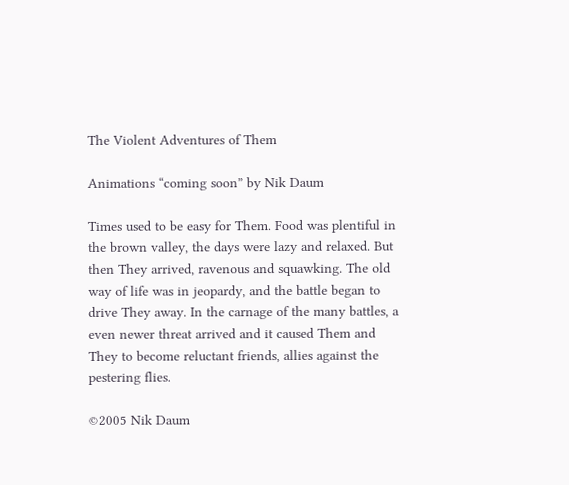The Violent Adventures of Them

Animations “coming soon” by Nik Daum

Times used to be easy for Them. Food was plentiful in the brown valley, the days were lazy and relaxed. But then They arrived, ravenous and squawking. The old way of life was in jeopardy, and the battle began to drive They away. In the carnage of the many battles, a even newer threat arrived and it caused Them and They to become reluctant friends, allies against the pestering flies.

©2005 Nik Daum